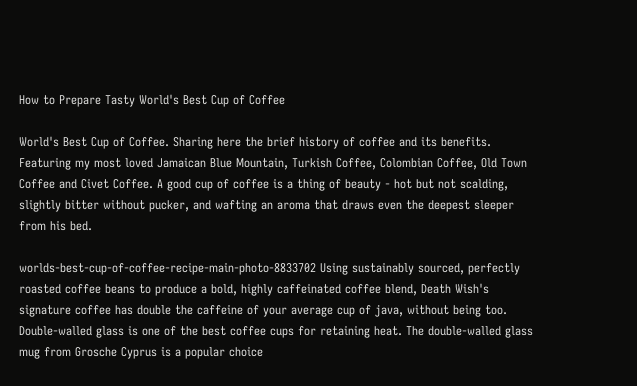How to Prepare Tasty World's Best Cup of Coffee

World's Best Cup of Coffee. Sharing here the brief history of coffee and its benefits. Featuring my most loved Jamaican Blue Mountain, Turkish Coffee, Colombian Coffee, Old Town Coffee and Civet Coffee. A good cup of coffee is a thing of beauty - hot but not scalding, slightly bitter without pucker, and wafting an aroma that draws even the deepest sleeper from his bed.

worlds-best-cup-of-coffee-recipe-main-photo-8833702 Using sustainably sourced, perfectly roasted coffee beans to produce a bold, highly caffeinated coffee blend, Death Wish's signature coffee has double the caffeine of your average cup of java, without being too. Double-walled glass is one of the best coffee cups for retaining heat. The double-walled glass mug from Grosche Cyprus is a popular choice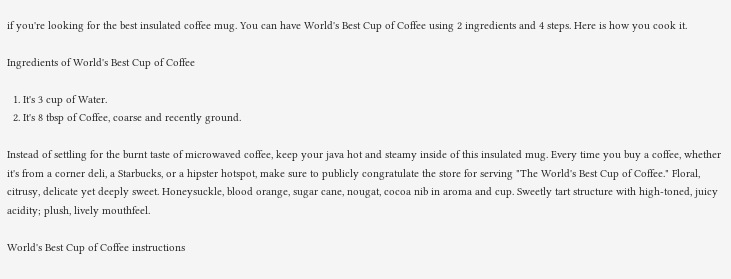if you're looking for the best insulated coffee mug. You can have World's Best Cup of Coffee using 2 ingredients and 4 steps. Here is how you cook it.

Ingredients of World's Best Cup of Coffee

  1. It's 3 cup of Water.
  2. It's 8 tbsp of Coffee, coarse and recently ground.

Instead of settling for the burnt taste of microwaved coffee, keep your java hot and steamy inside of this insulated mug. Every time you buy a coffee, whether it's from a corner deli, a Starbucks, or a hipster hotspot, make sure to publicly congratulate the store for serving "The World's Best Cup of Coffee." Floral, citrusy, delicate yet deeply sweet. Honeysuckle, blood orange, sugar cane, nougat, cocoa nib in aroma and cup. Sweetly tart structure with high-toned, juicy acidity; plush, lively mouthfeel.

World's Best Cup of Coffee instructions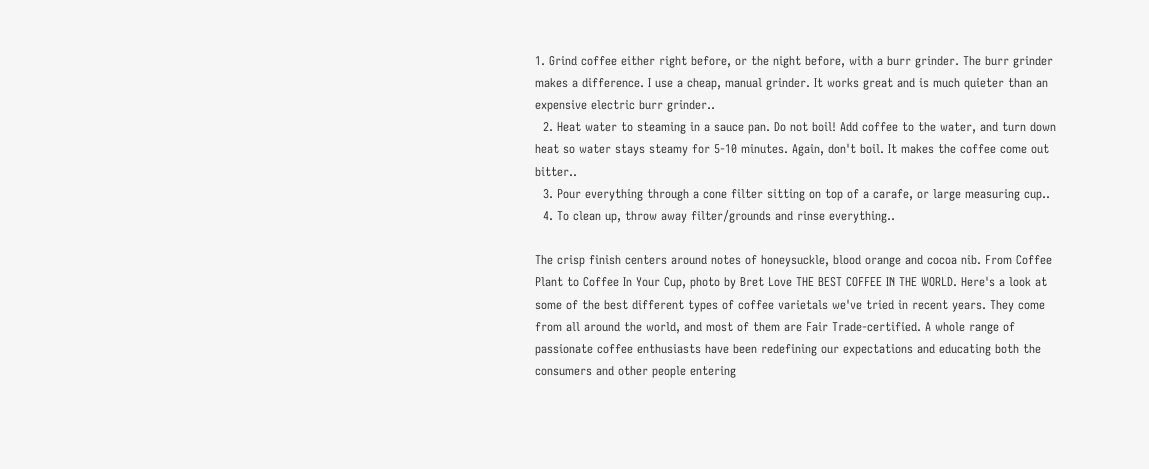1. Grind coffee either right before, or the night before, with a burr grinder. The burr grinder makes a difference. I use a cheap, manual grinder. It works great and is much quieter than an expensive electric burr grinder..
  2. Heat water to steaming in a sauce pan. Do not boil! Add coffee to the water, and turn down heat so water stays steamy for 5-10 minutes. Again, don't boil. It makes the coffee come out bitter..
  3. Pour everything through a cone filter sitting on top of a carafe, or large measuring cup..
  4. To clean up, throw away filter/grounds and rinse everything..

The crisp finish centers around notes of honeysuckle, blood orange and cocoa nib. From Coffee Plant to Coffee In Your Cup, photo by Bret Love THE BEST COFFEE IN THE WORLD. Here's a look at some of the best different types of coffee varietals we've tried in recent years. They come from all around the world, and most of them are Fair Trade-certified. A whole range of passionate coffee enthusiasts have been redefining our expectations and educating both the consumers and other people entering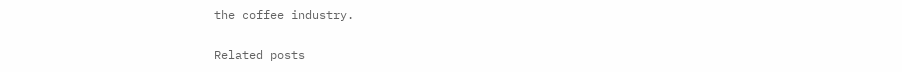the coffee industry.

Related posts